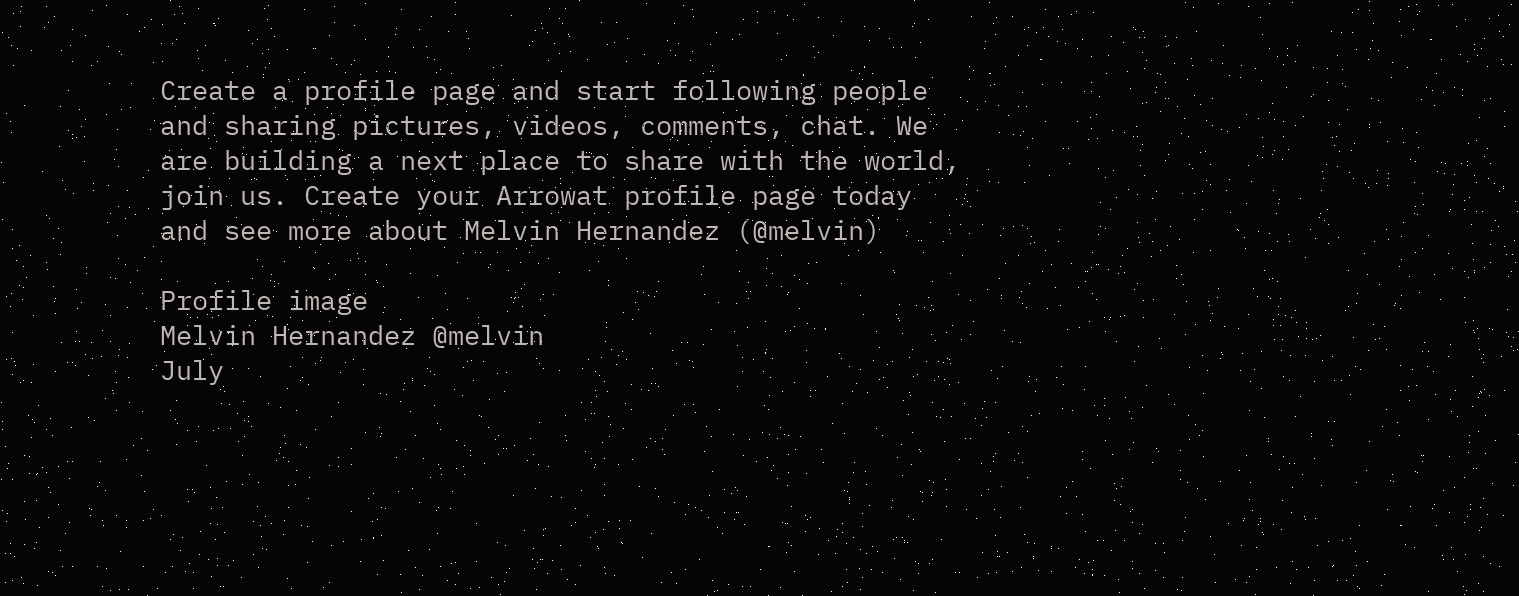Create a profile page and start following people and sharing pictures, videos, comments, chat. We are building a next place to share with the world, join us. Create your Arrowat profile page today and see more about Melvin Hernandez (@melvin)

Profile image
Melvin Hernandez @melvin
July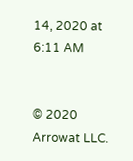14, 2020 at 6:11 AM


© 2020 Arrowat LLC.